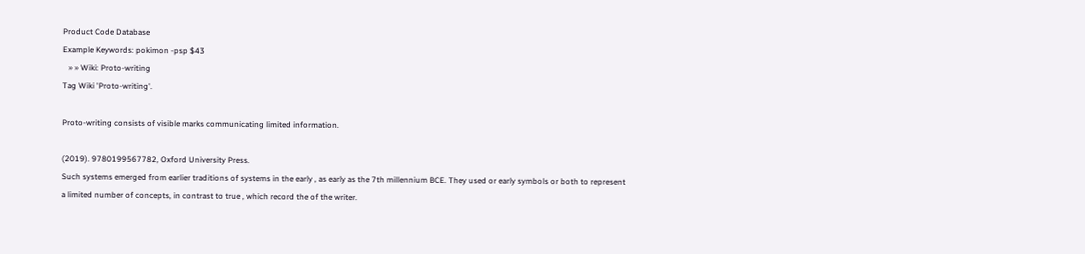Product Code Database
Example Keywords: pokimon -psp $43
   » » Wiki: Proto-writing
Tag Wiki 'Proto-writing'.

Proto-writing consists of visible marks communicating limited information.

(2019). 9780199567782, Oxford University Press.
Such systems emerged from earlier traditions of systems in the early , as early as the 7th millennium BCE. They used or early symbols or both to represent a limited number of concepts, in contrast to true , which record the of the writer.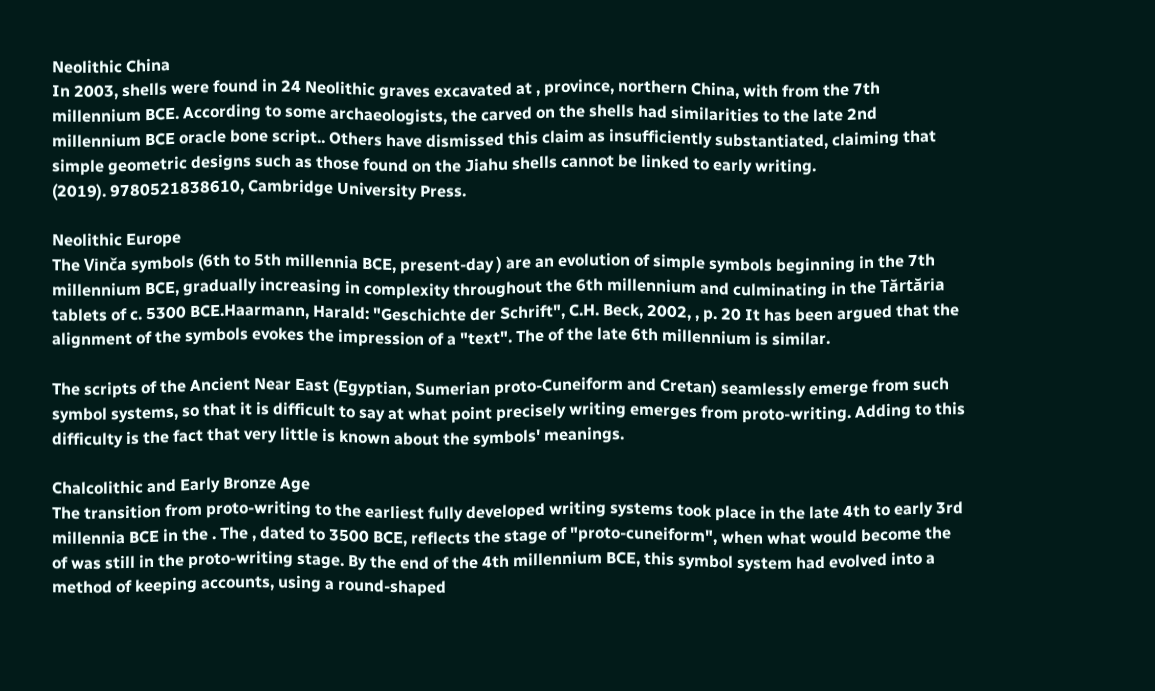Neolithic China
In 2003, shells were found in 24 Neolithic graves excavated at , province, northern China, with from the 7th millennium BCE. According to some archaeologists, the carved on the shells had similarities to the late 2nd millennium BCE oracle bone script.. Others have dismissed this claim as insufficiently substantiated, claiming that simple geometric designs such as those found on the Jiahu shells cannot be linked to early writing.
(2019). 9780521838610, Cambridge University Press.

Neolithic Europe
The Vinča symbols (6th to 5th millennia BCE, present-day ) are an evolution of simple symbols beginning in the 7th millennium BCE, gradually increasing in complexity throughout the 6th millennium and culminating in the Tărtăria tablets of c. 5300 BCE.Haarmann, Harald: "Geschichte der Schrift", C.H. Beck, 2002, , p. 20 It has been argued that the alignment of the symbols evokes the impression of a "text". The of the late 6th millennium is similar.

The scripts of the Ancient Near East (Egyptian, Sumerian proto-Cuneiform and Cretan) seamlessly emerge from such symbol systems, so that it is difficult to say at what point precisely writing emerges from proto-writing. Adding to this difficulty is the fact that very little is known about the symbols' meanings.

Chalcolithic and Early Bronze Age
The transition from proto-writing to the earliest fully developed writing systems took place in the late 4th to early 3rd millennia BCE in the . The , dated to 3500 BCE, reflects the stage of "proto-cuneiform", when what would become the of was still in the proto-writing stage. By the end of the 4th millennium BCE, this symbol system had evolved into a method of keeping accounts, using a round-shaped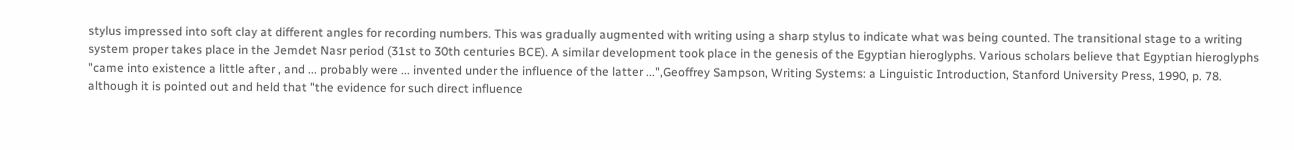stylus impressed into soft clay at different angles for recording numbers. This was gradually augmented with writing using a sharp stylus to indicate what was being counted. The transitional stage to a writing system proper takes place in the Jemdet Nasr period (31st to 30th centuries BCE). A similar development took place in the genesis of the Egyptian hieroglyphs. Various scholars believe that Egyptian hieroglyphs "came into existence a little after , and ... probably were ... invented under the influence of the latter ...",Geoffrey Sampson, Writing Systems: a Linguistic Introduction, Stanford University Press, 1990, p. 78. although it is pointed out and held that "the evidence for such direct influence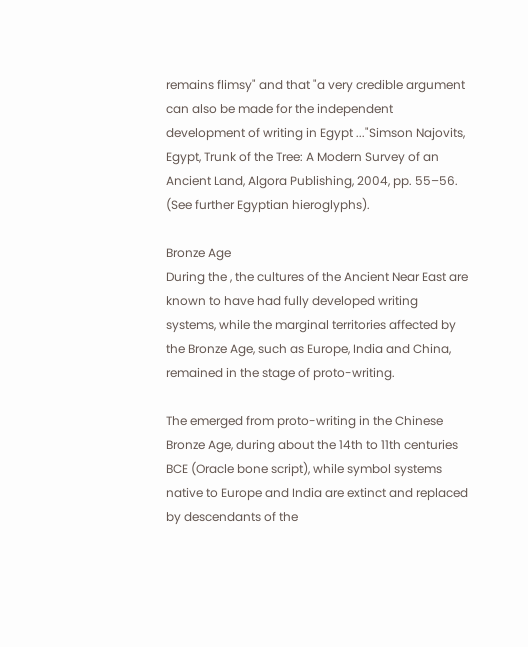remains flimsy" and that "a very credible argument can also be made for the independent development of writing in Egypt ..."Simson Najovits, Egypt, Trunk of the Tree: A Modern Survey of an Ancient Land, Algora Publishing, 2004, pp. 55–56. (See further Egyptian hieroglyphs).

Bronze Age
During the , the cultures of the Ancient Near East are known to have had fully developed writing systems, while the marginal territories affected by the Bronze Age, such as Europe, India and China, remained in the stage of proto-writing.

The emerged from proto-writing in the Chinese Bronze Age, during about the 14th to 11th centuries BCE (Oracle bone script), while symbol systems native to Europe and India are extinct and replaced by descendants of the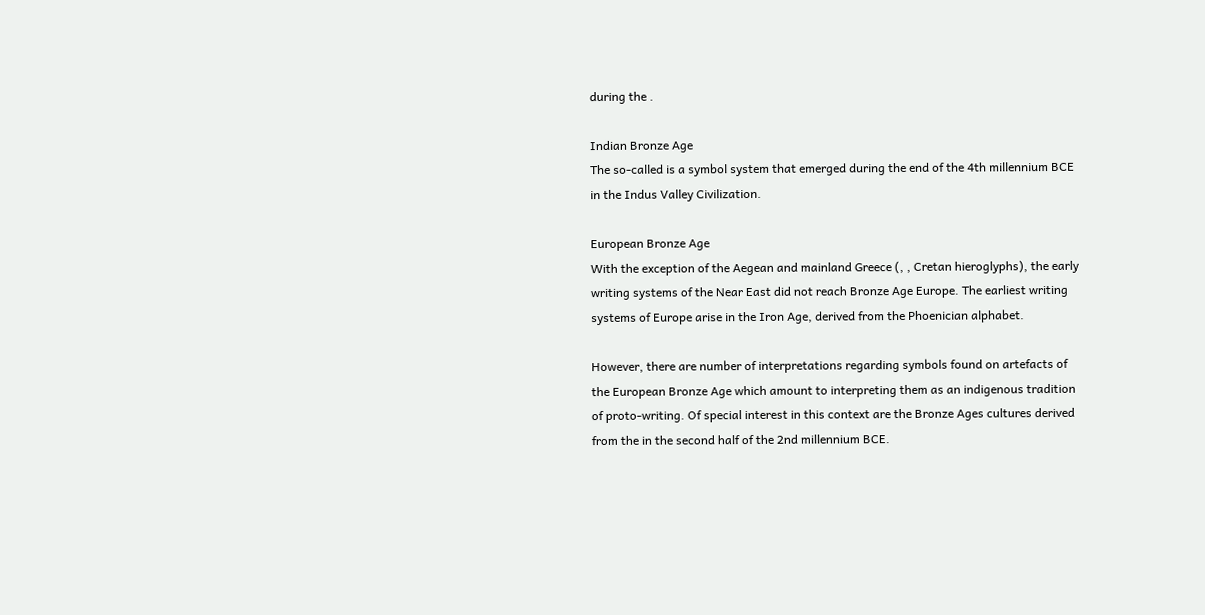during the .

Indian Bronze Age
The so-called is a symbol system that emerged during the end of the 4th millennium BCE in the Indus Valley Civilization.

European Bronze Age
With the exception of the Aegean and mainland Greece (, , Cretan hieroglyphs), the early writing systems of the Near East did not reach Bronze Age Europe. The earliest writing systems of Europe arise in the Iron Age, derived from the Phoenician alphabet.

However, there are number of interpretations regarding symbols found on artefacts of the European Bronze Age which amount to interpreting them as an indigenous tradition of proto-writing. Of special interest in this context are the Bronze Ages cultures derived from the in the second half of the 2nd millennium BCE.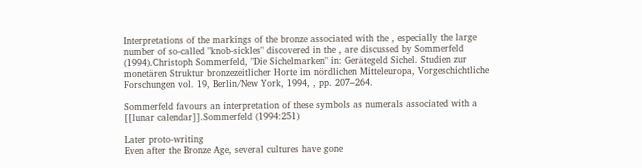Interpretations of the markings of the bronze associated with the , especially the large number of so-called "knob-sickles" discovered in the , are discussed by Sommerfeld (1994).Christoph Sommerfeld, "Die Sichelmarken" in: Gerätegeld Sichel. Studien zur monetären Struktur bronzezeitlicher Horte im nördlichen Mitteleuropa, Vorgeschichtliche Forschungen vol. 19, Berlin/New York, 1994, , pp. 207–264.

Sommerfeld favours an interpretation of these symbols as numerals associated with a [[lunar calendar]].Sommerfeld (1994:251)

Later proto-writing
Even after the Bronze Age, several cultures have gone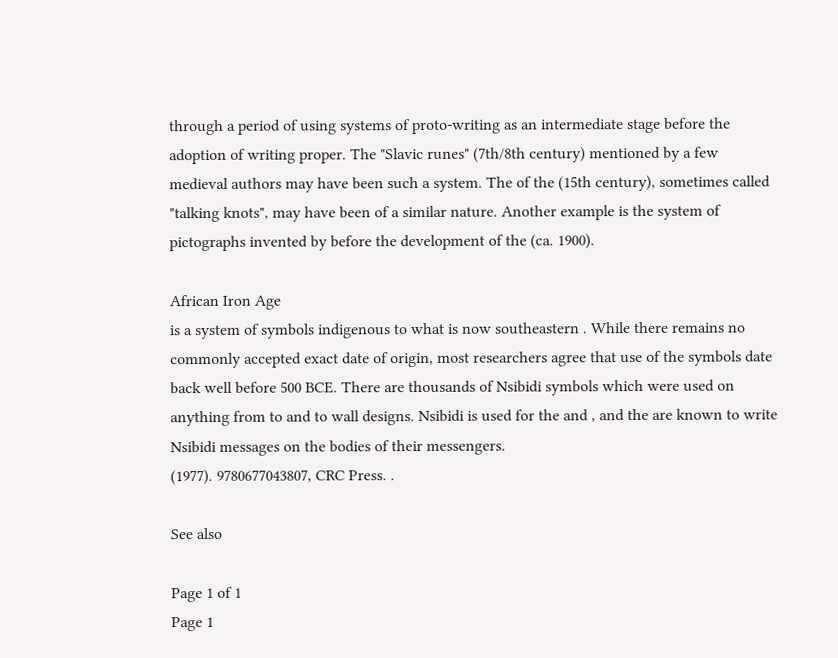through a period of using systems of proto-writing as an intermediate stage before the adoption of writing proper. The "Slavic runes" (7th/8th century) mentioned by a few medieval authors may have been such a system. The of the (15th century), sometimes called "talking knots", may have been of a similar nature. Another example is the system of pictographs invented by before the development of the (ca. 1900).

African Iron Age
is a system of symbols indigenous to what is now southeastern . While there remains no commonly accepted exact date of origin, most researchers agree that use of the symbols date back well before 500 BCE. There are thousands of Nsibidi symbols which were used on anything from to and to wall designs. Nsibidi is used for the and , and the are known to write Nsibidi messages on the bodies of their messengers.
(1977). 9780677043807, CRC Press. .

See also

Page 1 of 1
Page 1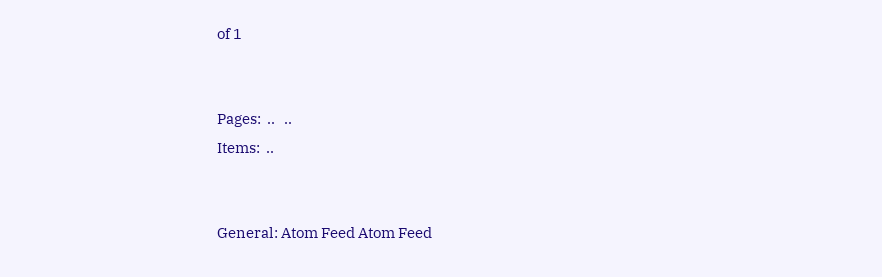of 1


Pages:  ..   ..
Items:  ..


General: Atom Feed Atom Feed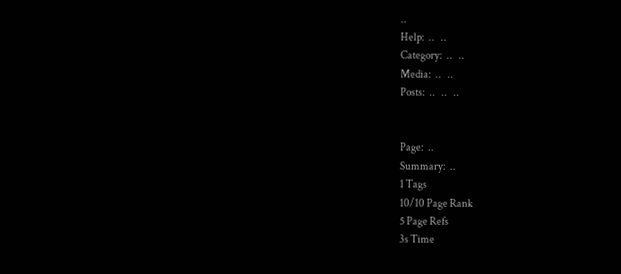..
Help:  ..   ..
Category:  ..   ..
Media:  ..   ..
Posts:  ..   ..   ..


Page:  ..
Summary:  ..
1 Tags
10/10 Page Rank
5 Page Refs
3s Time